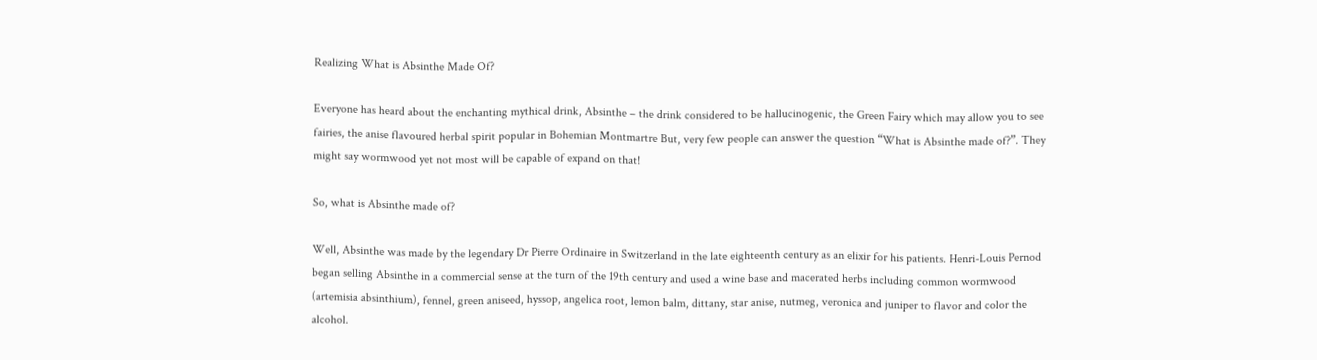Realizing What is Absinthe Made Of?

Everyone has heard about the enchanting mythical drink, Absinthe – the drink considered to be hallucinogenic, the Green Fairy which may allow you to see fairies, the anise flavoured herbal spirit popular in Bohemian Montmartre But, very few people can answer the question “What is Absinthe made of?”. They might say wormwood yet not most will be capable of expand on that!

So, what is Absinthe made of?

Well, Absinthe was made by the legendary Dr Pierre Ordinaire in Switzerland in the late eighteenth century as an elixir for his patients. Henri-Louis Pernod began selling Absinthe in a commercial sense at the turn of the 19th century and used a wine base and macerated herbs including common wormwood (artemisia absinthium), fennel, green aniseed, hyssop, angelica root, lemon balm, dittany, star anise, nutmeg, veronica and juniper to flavor and color the alcohol.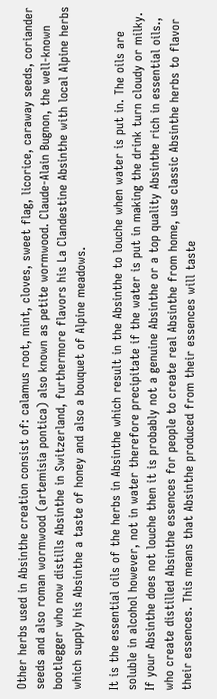Other herbs used in Absinthe creation consist of: calamus root, mint, cloves, sweet flag, licorice, caraway seeds, coriander seeds and also roman wormwood (artemisia pontica) also known as petite wormwood. Claude-Alain Bugnon, the well-known bootlegger who now distills Absinthe in Switzerland, furthermore flavors his La Clandestine Absinthe with local Alpine herbs which supply his Absinthe a taste of honey and also a bouquet of Alpine meadows.

It is the essential oils of the herbs in Absinthe which result in the Absinthe to louche when water is put in. The oils are soluble in alcohol however, not in water therefore precipitate if the water is put in making the drink turn cloudy or milky. If your Absinthe does not louche then it is probably not a genuine Absinthe or a top quality Absinthe rich in essential oils., who create distilled Absinthe essences for people to create real Absinthe from home, use classic Absinthe herbs to flavor their essences. This means that Absinthe produced from their essences will taste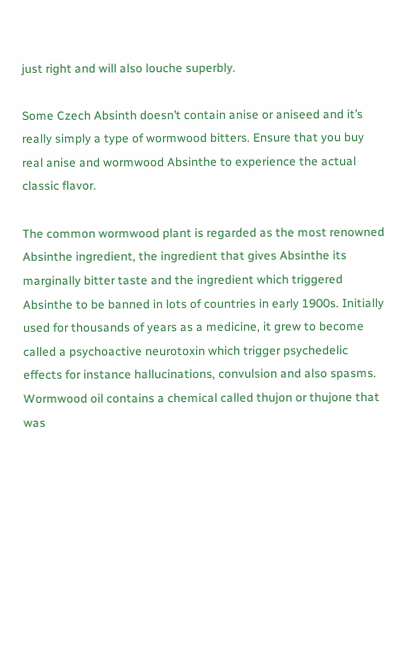just right and will also louche superbly.

Some Czech Absinth doesn’t contain anise or aniseed and it’s really simply a type of wormwood bitters. Ensure that you buy real anise and wormwood Absinthe to experience the actual classic flavor.

The common wormwood plant is regarded as the most renowned Absinthe ingredient, the ingredient that gives Absinthe its marginally bitter taste and the ingredient which triggered Absinthe to be banned in lots of countries in early 1900s. Initially used for thousands of years as a medicine, it grew to become called a psychoactive neurotoxin which trigger psychedelic effects for instance hallucinations, convulsion and also spasms. Wormwood oil contains a chemical called thujon or thujone that was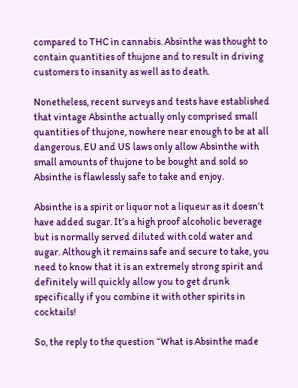compared to THC in cannabis. Absinthe was thought to contain quantities of thujone and to result in driving customers to insanity as well as to death.

Nonetheless, recent surveys and tests have established that vintage Absinthe actually only comprised small quantities of thujone, nowhere near enough to be at all dangerous. EU and US laws only allow Absinthe with small amounts of thujone to be bought and sold so Absinthe is flawlessly safe to take and enjoy.

Absinthe is a spirit or liquor not a liqueur as it doesn’t have added sugar. It’s a high proof alcoholic beverage but is normally served diluted with cold water and sugar. Although it remains safe and secure to take, you need to know that it is an extremely strong spirit and definitely will quickly allow you to get drunk specifically if you combine it with other spirits in cocktails!

So, the reply to the question “What is Absinthe made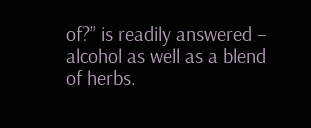of?” is readily answered – alcohol as well as a blend of herbs.